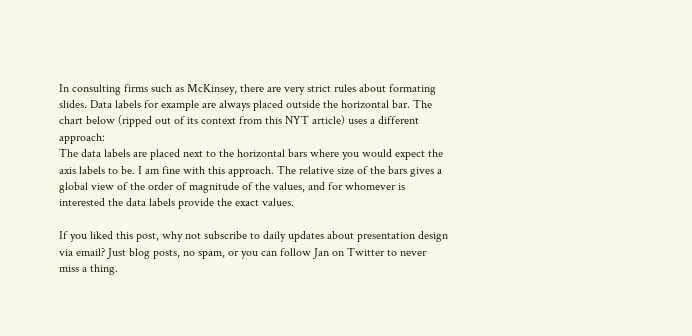In consulting firms such as McKinsey, there are very strict rules about formating slides. Data labels for example are always placed outside the horizontal bar. The chart below (ripped out of its context from this NYT article) uses a different approach:
The data labels are placed next to the horizontal bars where you would expect the axis labels to be. I am fine with this approach. The relative size of the bars gives a global view of the order of magnitude of the values, and for whomever is interested the data labels provide the exact values.

If you liked this post, why not subscribe to daily updates about presentation design via email? Just blog posts, no spam, or you can follow Jan on Twitter to never miss a thing.